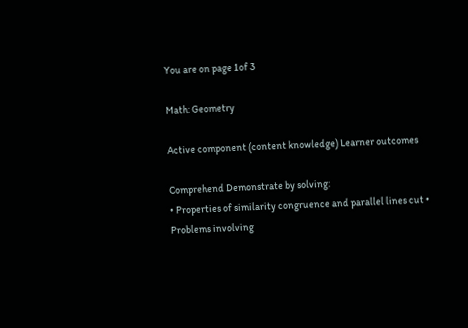You are on page 1of 3

Math: Geometry

Active component (content knowledge) Learner outcomes

Comprehend Demonstrate by solving:
• Properties of similarity congruence and parallel lines cut • Problems involving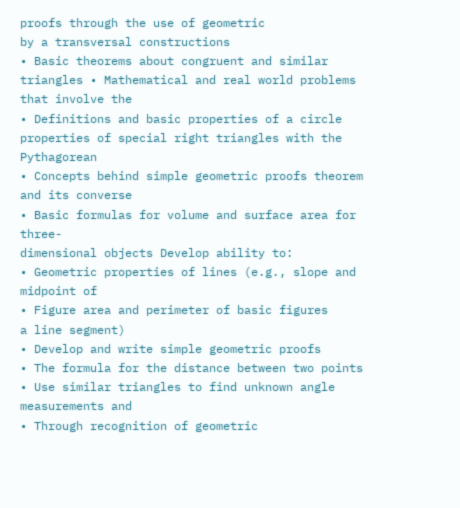proofs through the use of geometric
by a transversal constructions
• Basic theorems about congruent and similar triangles • Mathematical and real world problems that involve the
• Definitions and basic properties of a circle properties of special right triangles with the Pythagorean
• Concepts behind simple geometric proofs theorem and its converse
• Basic formulas for volume and surface area for three-
dimensional objects Develop ability to:
• Geometric properties of lines (e.g., slope and midpoint of
• Figure area and perimeter of basic figures
a line segment)
• Develop and write simple geometric proofs
• The formula for the distance between two points
• Use similar triangles to find unknown angle measurements and
• Through recognition of geometric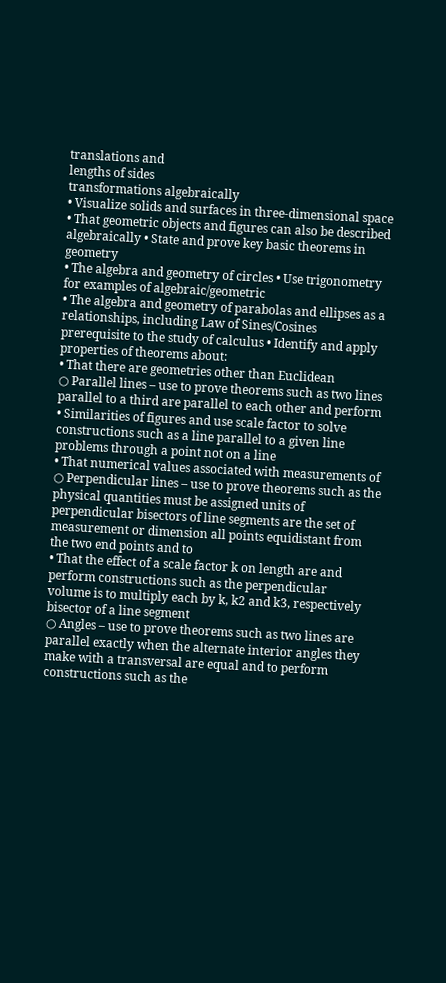translations and
lengths of sides
transformations algebraically
• Visualize solids and surfaces in three-dimensional space
• That geometric objects and figures can also be described
algebraically • State and prove key basic theorems in geometry
• The algebra and geometry of circles • Use trigonometry for examples of algebraic/geometric
• The algebra and geometry of parabolas and ellipses as a relationships, including Law of Sines/Cosines
prerequisite to the study of calculus • Identify and apply properties of theorems about:
• That there are geometries other than Euclidean
○ Parallel lines – use to prove theorems such as two lines
parallel to a third are parallel to each other and perform
• Similarities of figures and use scale factor to solve constructions such as a line parallel to a given line
problems through a point not on a line
• That numerical values associated with measurements of ○ Perpendicular lines – use to prove theorems such as the
physical quantities must be assigned units of perpendicular bisectors of line segments are the set of
measurement or dimension all points equidistant from the two end points and to
• That the effect of a scale factor k on length are and perform constructions such as the perpendicular
volume is to multiply each by k, k2 and k3, respectively bisector of a line segment
○ Angles – use to prove theorems such as two lines are
parallel exactly when the alternate interior angles they
make with a transversal are equal and to perform
constructions such as the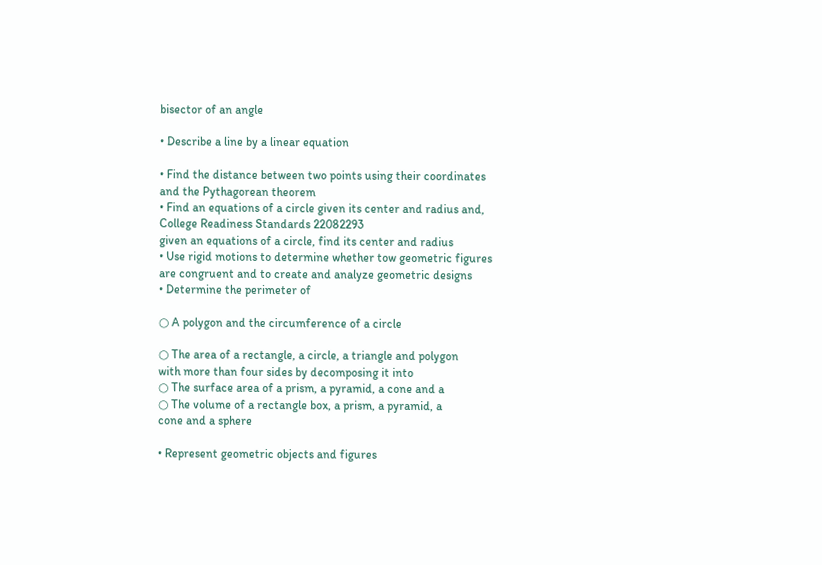bisector of an angle

• Describe a line by a linear equation

• Find the distance between two points using their coordinates
and the Pythagorean theorem
• Find an equations of a circle given its center and radius and,
College Readiness Standards 22082293
given an equations of a circle, find its center and radius
• Use rigid motions to determine whether tow geometric figures
are congruent and to create and analyze geometric designs
• Determine the perimeter of

○ A polygon and the circumference of a circle

○ The area of a rectangle, a circle, a triangle and polygon
with more than four sides by decomposing it into
○ The surface area of a prism, a pyramid, a cone and a
○ The volume of a rectangle box, a prism, a pyramid, a
cone and a sphere

• Represent geometric objects and figures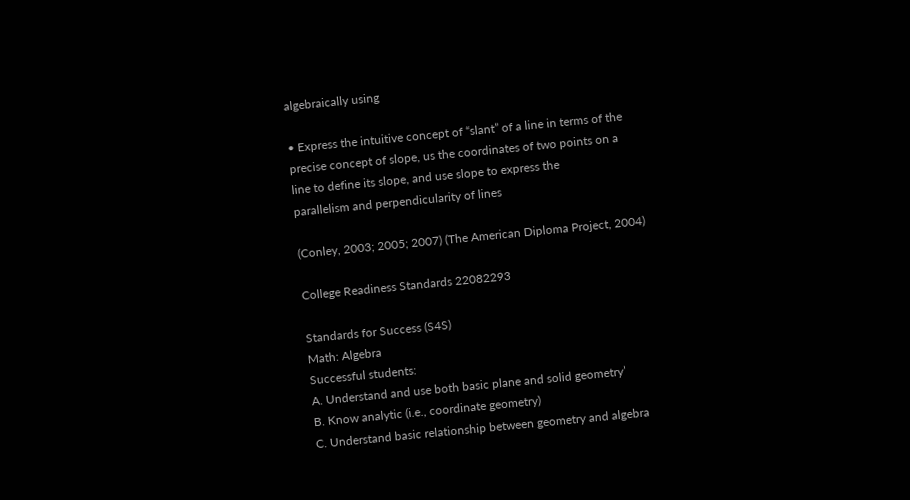algebraically using

• Express the intuitive concept of “slant” of a line in terms of the
precise concept of slope, us the coordinates of two points on a
line to define its slope, and use slope to express the
parallelism and perpendicularity of lines

(Conley, 2003; 2005; 2007) (The American Diploma Project, 2004)

College Readiness Standards 22082293

Standards for Success (S4S)
Math: Algebra
Successful students:
A. Understand and use both basic plane and solid geometry’
B. Know analytic (i.e., coordinate geometry)
C. Understand basic relationship between geometry and algebra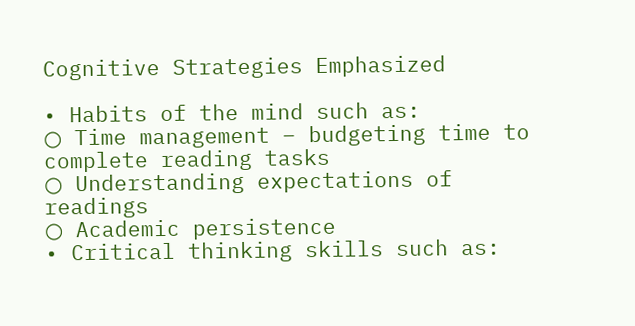Cognitive Strategies Emphasized

• Habits of the mind such as:
○ Time management – budgeting time to complete reading tasks
○ Understanding expectations of readings
○ Academic persistence
• Critical thinking skills such as: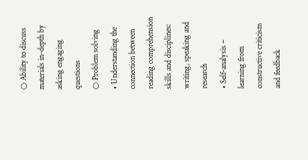○ Ability to discuss materials in-depth by asking engaging questions
○ Problem solving
• Understanding the connection between reading comprehension skills and disciplines:
writing, speaking and research
• Self-analysis – learning from constructive criticism and feedback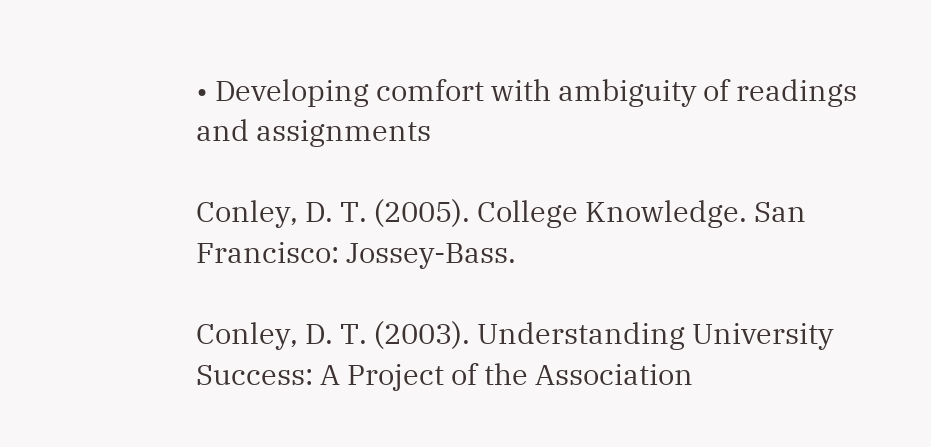• Developing comfort with ambiguity of readings and assignments

Conley, D. T. (2005). College Knowledge. San Francisco: Jossey-Bass.

Conley, D. T. (2003). Understanding University Success: A Project of the Association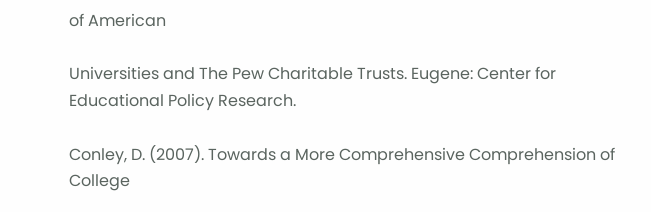of American

Universities and The Pew Charitable Trusts. Eugene: Center for Educational Policy Research.

Conley, D. (2007). Towards a More Comprehensive Comprehension of College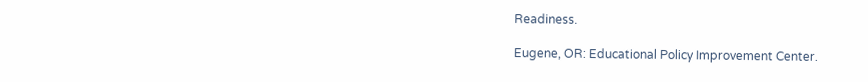Readiness.

Eugene, OR: Educational Policy Improvement Center.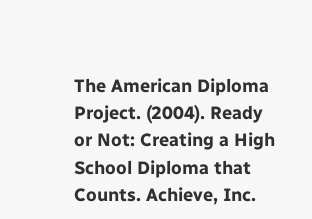The American Diploma Project. (2004). Ready or Not: Creating a High School Diploma that
Counts. Achieve, Inc.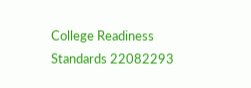College Readiness Standards 22082293